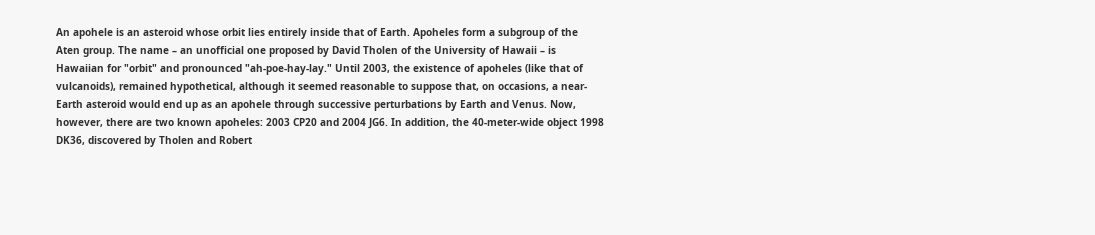An apohele is an asteroid whose orbit lies entirely inside that of Earth. Apoheles form a subgroup of the Aten group. The name – an unofficial one proposed by David Tholen of the University of Hawaii – is Hawaiian for "orbit" and pronounced "ah-poe-hay-lay." Until 2003, the existence of apoheles (like that of vulcanoids), remained hypothetical, although it seemed reasonable to suppose that, on occasions, a near-Earth asteroid would end up as an apohele through successive perturbations by Earth and Venus. Now, however, there are two known apoheles: 2003 CP20 and 2004 JG6. In addition, the 40-meter-wide object 1998 DK36, discovered by Tholen and Robert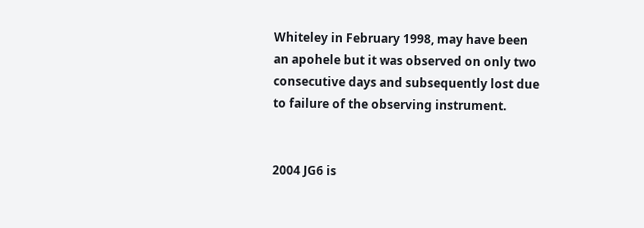Whiteley in February 1998, may have been an apohele but it was observed on only two consecutive days and subsequently lost due to failure of the observing instrument.


2004 JG6 is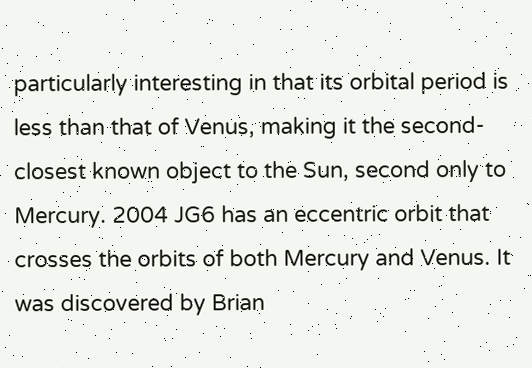particularly interesting in that its orbital period is less than that of Venus, making it the second-closest known object to the Sun, second only to Mercury. 2004 JG6 has an eccentric orbit that crosses the orbits of both Mercury and Venus. It was discovered by Brian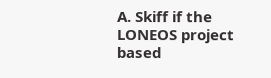A. Skiff if the LONEOS project based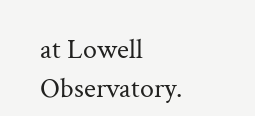at Lowell Observatory.